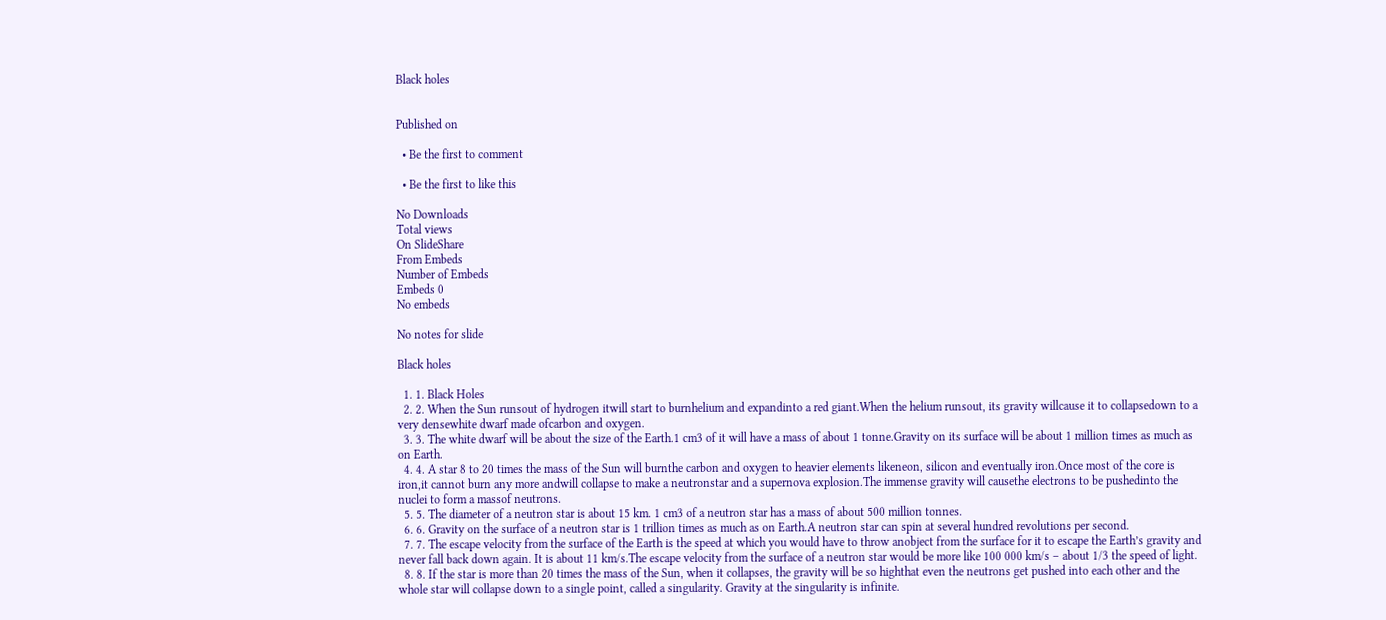Black holes


Published on

  • Be the first to comment

  • Be the first to like this

No Downloads
Total views
On SlideShare
From Embeds
Number of Embeds
Embeds 0
No embeds

No notes for slide

Black holes

  1. 1. Black Holes
  2. 2. When the Sun runsout of hydrogen itwill start to burnhelium and expandinto a red giant.When the helium runsout, its gravity willcause it to collapsedown to a very densewhite dwarf made ofcarbon and oxygen.
  3. 3. The white dwarf will be about the size of the Earth.1 cm3 of it will have a mass of about 1 tonne.Gravity on its surface will be about 1 million times as much as on Earth.
  4. 4. A star 8 to 20 times the mass of the Sun will burnthe carbon and oxygen to heavier elements likeneon, silicon and eventually iron.Once most of the core is iron,it cannot burn any more andwill collapse to make a neutronstar and a supernova explosion.The immense gravity will causethe electrons to be pushedinto the nuclei to form a massof neutrons.
  5. 5. The diameter of a neutron star is about 15 km. 1 cm3 of a neutron star has a mass of about 500 million tonnes.
  6. 6. Gravity on the surface of a neutron star is 1 trillion times as much as on Earth.A neutron star can spin at several hundred revolutions per second.
  7. 7. The escape velocity from the surface of the Earth is the speed at which you would have to throw anobject from the surface for it to escape the Earth’s gravity and never fall back down again. It is about 11 km/s.The escape velocity from the surface of a neutron star would be more like 100 000 km/s – about 1/3 the speed of light.
  8. 8. If the star is more than 20 times the mass of the Sun, when it collapses, the gravity will be so highthat even the neutrons get pushed into each other and the whole star will collapse down to a single point, called a singularity. Gravity at the singularity is infinite.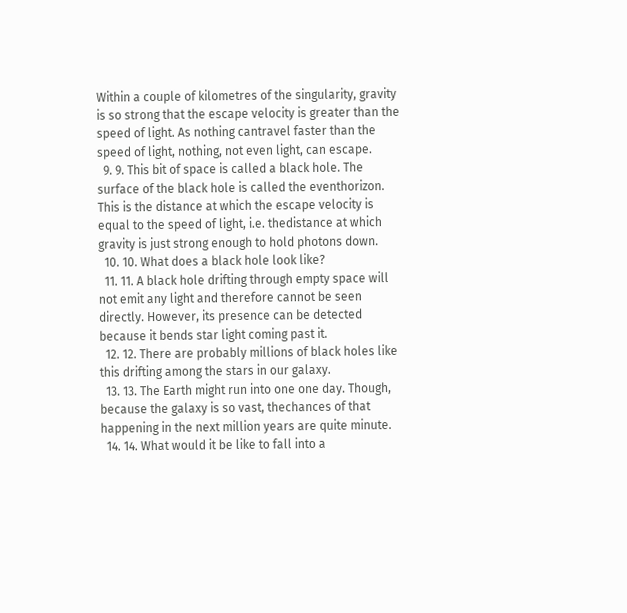Within a couple of kilometres of the singularity, gravity is so strong that the escape velocity is greater than the speed of light. As nothing cantravel faster than the speed of light, nothing, not even light, can escape.
  9. 9. This bit of space is called a black hole. The surface of the black hole is called the eventhorizon. This is the distance at which the escape velocity is equal to the speed of light, i.e. thedistance at which gravity is just strong enough to hold photons down.
  10. 10. What does a black hole look like?
  11. 11. A black hole drifting through empty space will not emit any light and therefore cannot be seen directly. However, its presence can be detected because it bends star light coming past it.
  12. 12. There are probably millions of black holes like this drifting among the stars in our galaxy.
  13. 13. The Earth might run into one one day. Though, because the galaxy is so vast, thechances of that happening in the next million years are quite minute.
  14. 14. What would it be like to fall into a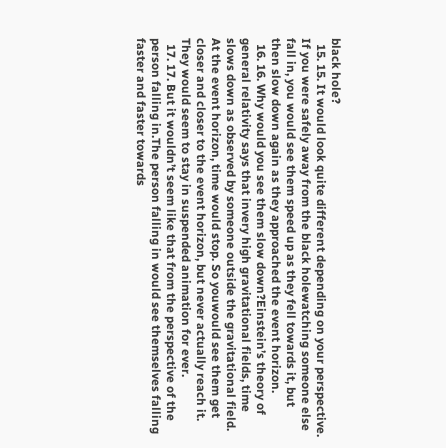black hole?
  15. 15. It would look quite different depending on your perspective. If you were safely away from the black holewatching someone else fall in, you would see them speed up as they fell towards it, but then slow down again as they approached the event horizon.
  16. 16. Why would you see them slow down?Einstein’s theory of general relativity says that invery high gravitational fields, time slows down as observed by someone outside the gravitational field. At the event horizon, time would stop. So youwould see them get closer and closer to the event horizon, but never actually reach it. They would seem to stay in suspended animation for ever.
  17. 17. But it wouldn’t seem like that from the perspective of the person falling in.The person falling in would see themselves falling faster and faster towards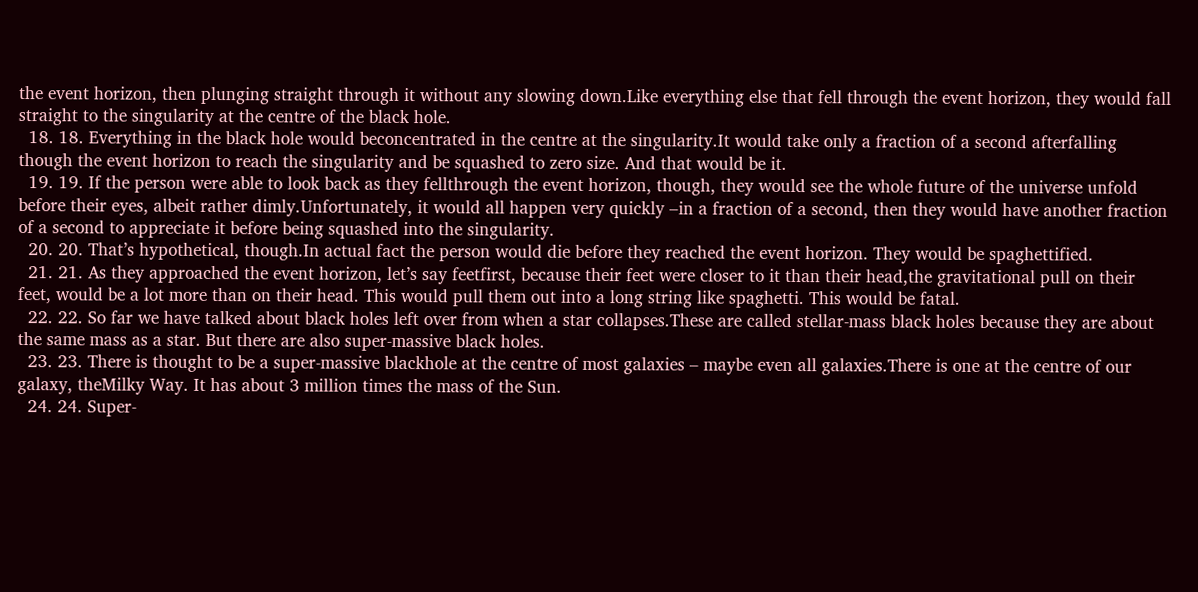the event horizon, then plunging straight through it without any slowing down.Like everything else that fell through the event horizon, they would fall straight to the singularity at the centre of the black hole.
  18. 18. Everything in the black hole would beconcentrated in the centre at the singularity.It would take only a fraction of a second afterfalling though the event horizon to reach the singularity and be squashed to zero size. And that would be it.
  19. 19. If the person were able to look back as they fellthrough the event horizon, though, they would see the whole future of the universe unfold before their eyes, albeit rather dimly.Unfortunately, it would all happen very quickly –in a fraction of a second, then they would have another fraction of a second to appreciate it before being squashed into the singularity.
  20. 20. That’s hypothetical, though.In actual fact the person would die before they reached the event horizon. They would be spaghettified.
  21. 21. As they approached the event horizon, let’s say feetfirst, because their feet were closer to it than their head,the gravitational pull on their feet, would be a lot more than on their head. This would pull them out into a long string like spaghetti. This would be fatal.
  22. 22. So far we have talked about black holes left over from when a star collapses.These are called stellar-mass black holes because they are about the same mass as a star. But there are also super-massive black holes.
  23. 23. There is thought to be a super-massive blackhole at the centre of most galaxies – maybe even all galaxies.There is one at the centre of our galaxy, theMilky Way. It has about 3 million times the mass of the Sun.
  24. 24. Super-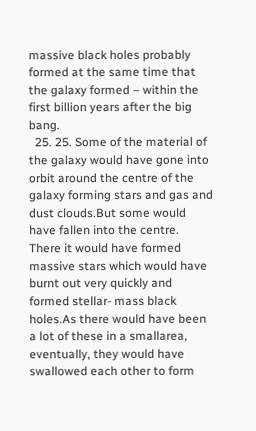massive black holes probably formed at the same time that the galaxy formed – within the first billion years after the big bang.
  25. 25. Some of the material of the galaxy would have gone into orbit around the centre of the galaxy forming stars and gas and dust clouds.But some would have fallen into the centre. There it would have formed massive stars which would have burnt out very quickly and formed stellar- mass black holes.As there would have been a lot of these in a smallarea, eventually, they would have swallowed each other to form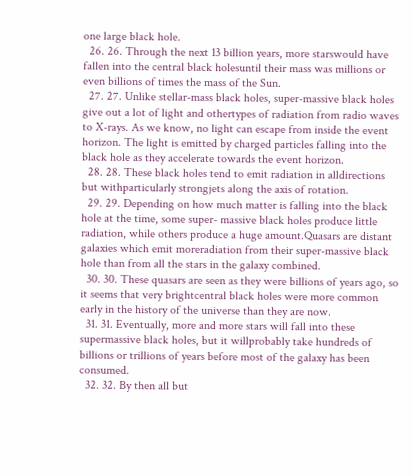one large black hole.
  26. 26. Through the next 13 billion years, more starswould have fallen into the central black holesuntil their mass was millions or even billions of times the mass of the Sun.
  27. 27. Unlike stellar-mass black holes, super-massive black holes give out a lot of light and othertypes of radiation from radio waves to X-rays. As we know, no light can escape from inside the event horizon. The light is emitted by charged particles falling into the black hole as they accelerate towards the event horizon.
  28. 28. These black holes tend to emit radiation in alldirections but withparticularly strongjets along the axis of rotation.
  29. 29. Depending on how much matter is falling into the black hole at the time, some super- massive black holes produce little radiation, while others produce a huge amount.Quasars are distant galaxies which emit moreradiation from their super-massive black hole than from all the stars in the galaxy combined.
  30. 30. These quasars are seen as they were billions of years ago, so it seems that very brightcentral black holes were more common early in the history of the universe than they are now.
  31. 31. Eventually, more and more stars will fall into these supermassive black holes, but it willprobably take hundreds of billions or trillions of years before most of the galaxy has been consumed.
  32. 32. By then all but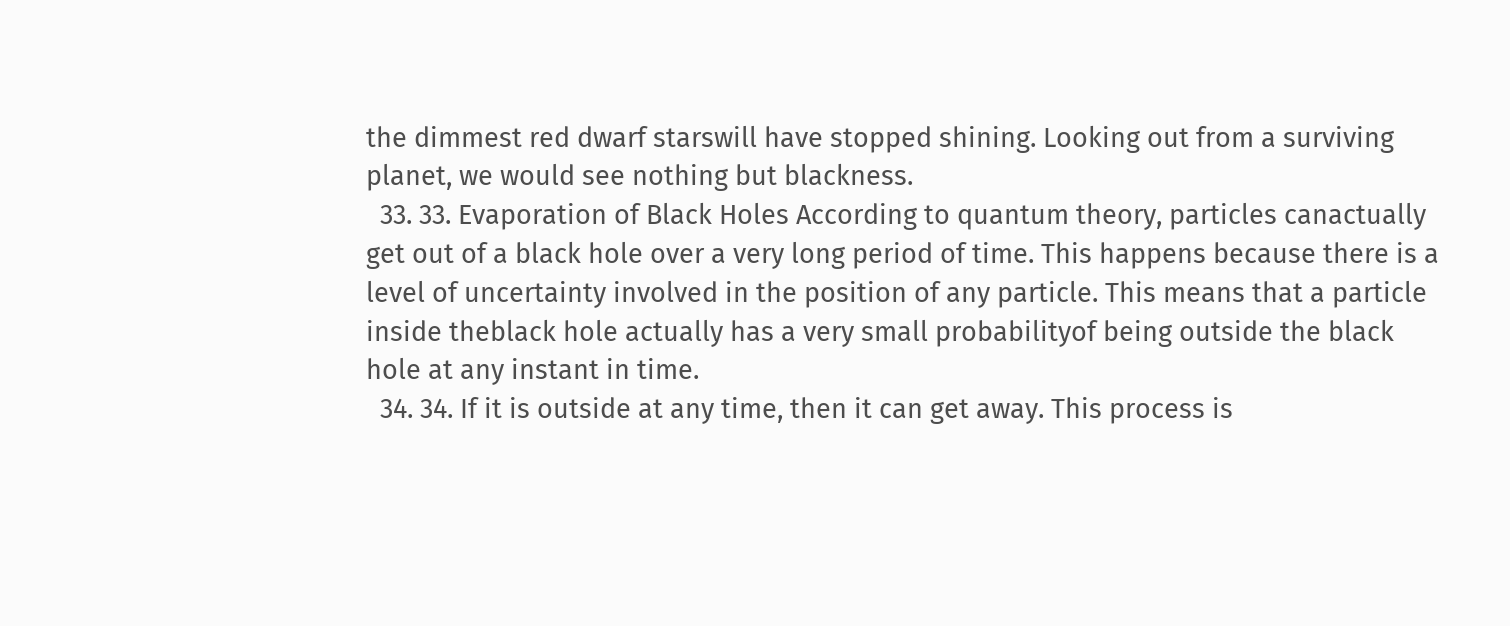the dimmest red dwarf starswill have stopped shining. Looking out from a surviving planet, we would see nothing but blackness.
  33. 33. Evaporation of Black Holes According to quantum theory, particles canactually get out of a black hole over a very long period of time. This happens because there is a level of uncertainty involved in the position of any particle. This means that a particle inside theblack hole actually has a very small probabilityof being outside the black hole at any instant in time.
  34. 34. If it is outside at any time, then it can get away. This process is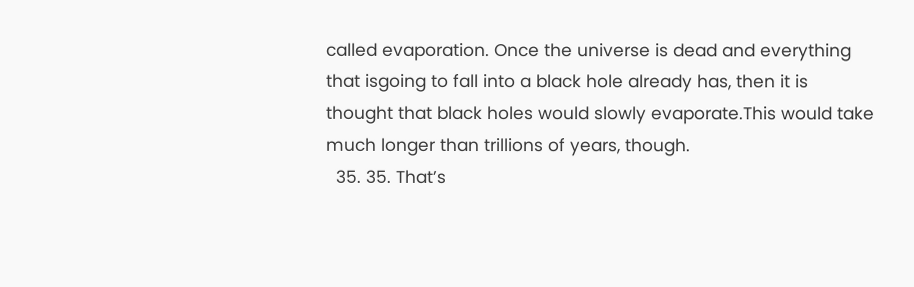called evaporation. Once the universe is dead and everything that isgoing to fall into a black hole already has, then it is thought that black holes would slowly evaporate.This would take much longer than trillions of years, though.
  35. 35. That’s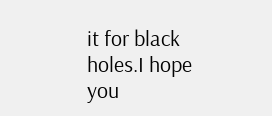it for black holes.I hope you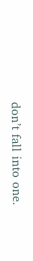don’t fall into one.